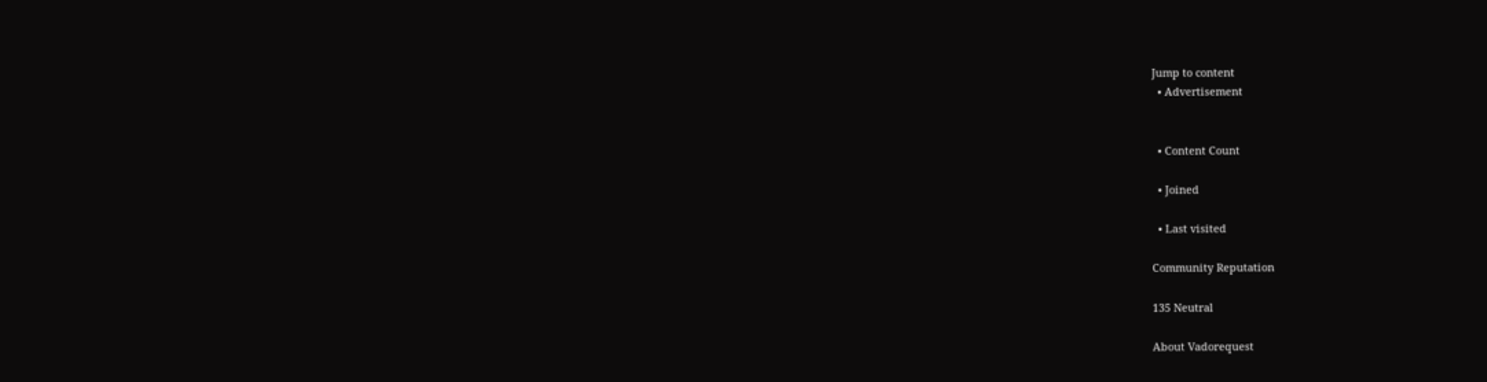Jump to content
  • Advertisement


  • Content Count

  • Joined

  • Last visited

Community Reputation

135 Neutral

About Vadorequest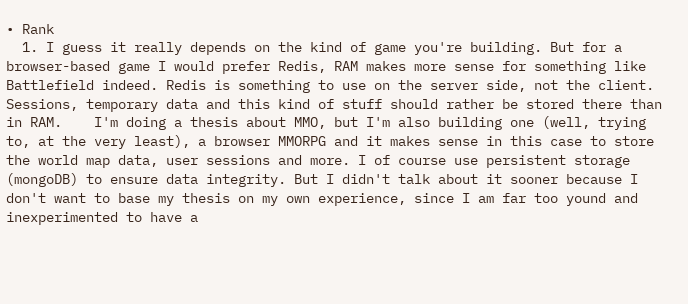• Rank
  1. I guess it really depends on the kind of game you're building. But for a browser-based game I would prefer Redis, RAM makes more sense for something like Battlefield indeed. Redis is something to use on the server side, not the client. Sessions, temporary data and this kind of stuff should rather be stored there than in RAM.    I'm doing a thesis about MMO, but I'm also building one (well, trying to, at the very least), a browser MMORPG and it makes sense in this case to store the world map data, user sessions and more. I of course use persistent storage (mongoDB) to ensure data integrity. But I didn't talk about it sooner because I don't want to base my thesis on my own experience, since I am far too yound and inexperimented to have a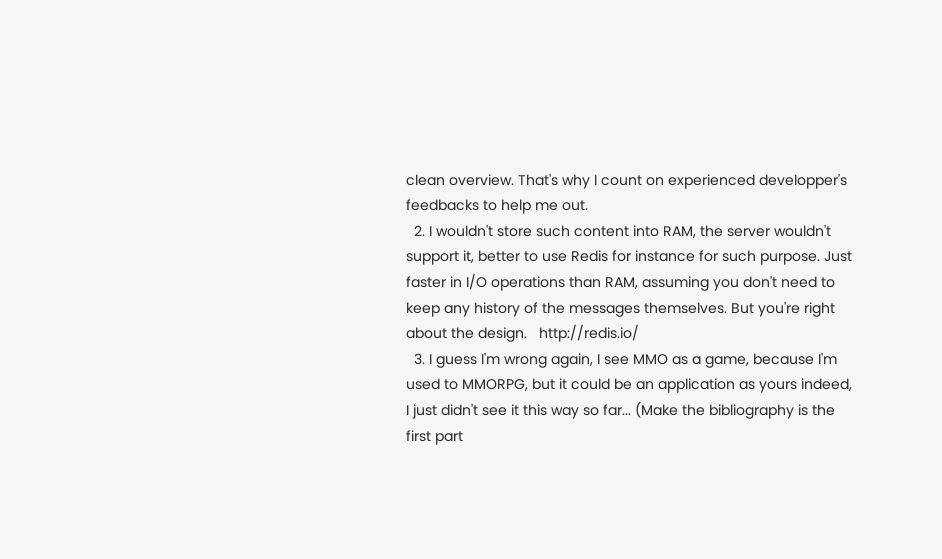clean overview. That's why I count on experienced developper's feedbacks to help me out.
  2. I wouldn't store such content into RAM, the server wouldn't support it, better to use Redis for instance for such purpose. Just faster in I/O operations than RAM, assuming you don't need to keep any history of the messages themselves. But you're right about the design.   http://redis.io/
  3. I guess I'm wrong again, I see MMO as a game, because I'm used to MMORPG, but it could be an application as yours indeed, I just didn't see it this way so far... (Make the bibliography is the first part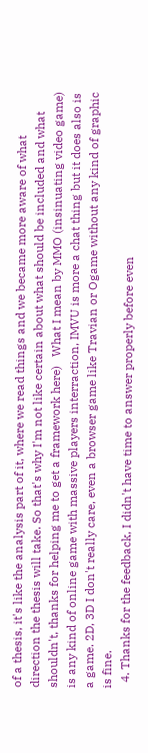of a thesis, it's like the analysis part of it, where we read things and we became more aware of what direction the thesis will take. So that's why I'm not like certain about what should be included and what shouldn't, thanks for helping me to get a framework here)   What I mean by MMO (insinuating video game) is any kind of online game with massive players interraction, IMVU is more a chat thing but it does also is a game. 2D, 3D I don't really care, even a browser game like Travian or Ogame without any kind of graphic is fine.
  4. Thanks for the feedback, I didn't have time to answer properly before even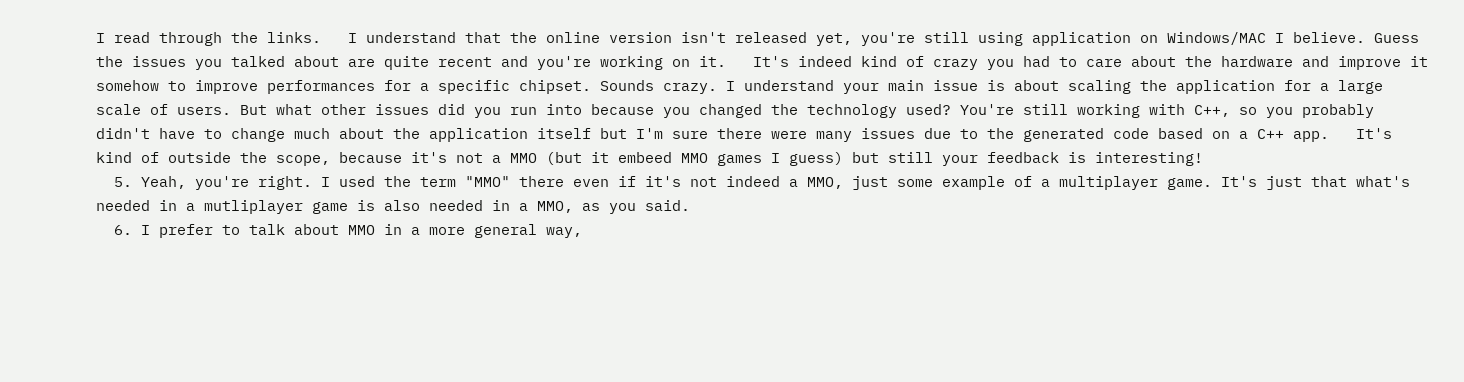I read through the links.   I understand that the online version isn't released yet, you're still using application on Windows/MAC I believe. Guess the issues you talked about are quite recent and you're working on it.   It's indeed kind of crazy you had to care about the hardware and improve it somehow to improve performances for a specific chipset. Sounds crazy. I understand your main issue is about scaling the application for a large scale of users. But what other issues did you run into because you changed the technology used? You're still working with C++, so you probably didn't have to change much about the application itself but I'm sure there were many issues due to the generated code based on a C++ app.   It's kind of outside the scope, because it's not a MMO (but it embeed MMO games I guess) but still your feedback is interesting!
  5. Yeah, you're right. I used the term "MMO" there even if it's not indeed a MMO, just some example of a multiplayer game. It's just that what's needed in a mutliplayer game is also needed in a MMO, as you said.
  6. I prefer to talk about MMO in a more general way,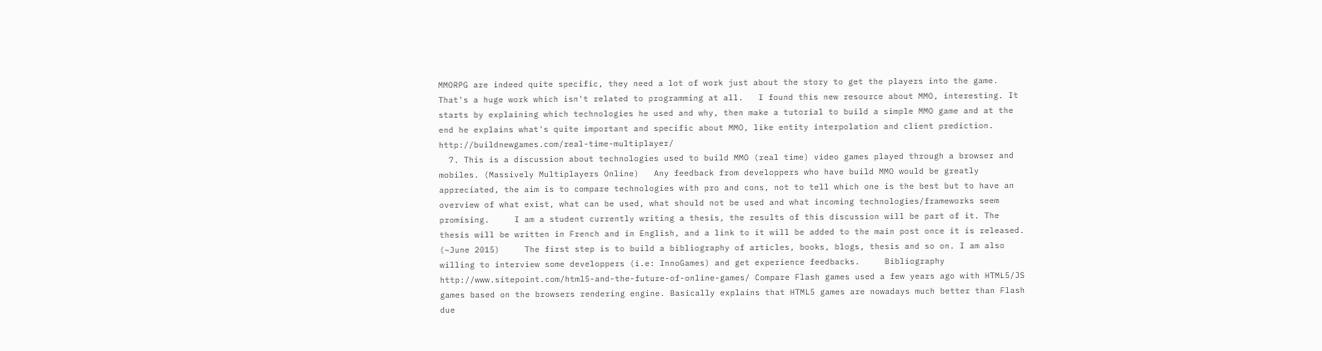MMORPG are indeed quite specific, they need a lot of work just about the story to get the players into the game. That's a huge work which isn't related to programming at all.   I found this new resource about MMO, interesting. It starts by explaining which technologies he used and why, then make a tutorial to build a simple MMO game and at the end he explains what's quite important and specific about MMO, like entity interpolation and client prediction. http://buildnewgames.com/real-time-multiplayer/
  7. This is a discussion about technologies used to build MMO (real time) video games played through a browser and mobiles. (Massively Multiplayers Online)   Any feedback from developpers who have build MMO would be greatly appreciated, the aim is to compare technologies with pro and cons, not to tell which one is the best but to have an overview of what exist, what can be used, what should not be used and what incoming technologies/frameworks seem promising.     I am a student currently writing a thesis, the results of this discussion will be part of it. The thesis will be written in French and in English, and a link to it will be added to the main post once it is released. (~June 2015)     The first step is to build a bibliography of articles, books, blogs, thesis and so on. I am also willing to interview some developpers (i.e: InnoGames) and get experience feedbacks.     Bibliography http://www.sitepoint.com/html5-and-the-future-of-online-games/ Compare Flash games used a few years ago with HTML5/JS games based on the browsers rendering engine. Basically explains that HTML5 games are nowadays much better than Flash due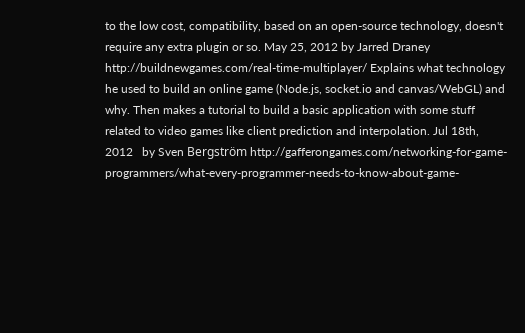to the low cost, compatibility, based on an open-source technology, doesn't require any extra plugin or so. May 25, 2012 by Jarred Draney  http://buildnewgames.com/real-time-multiplayer/ Explains what technology he used to build an online game (Node.js, socket.io and canvas/WebGL) and why. Then makes a tutorial to build a basic application with some stuff related to video games like client prediction and interpolation. Jul 18th, 2012   by Sven Bergström http://gafferongames.com/networking-for-game-programmers/what-every-programmer-needs-to-know-about-game-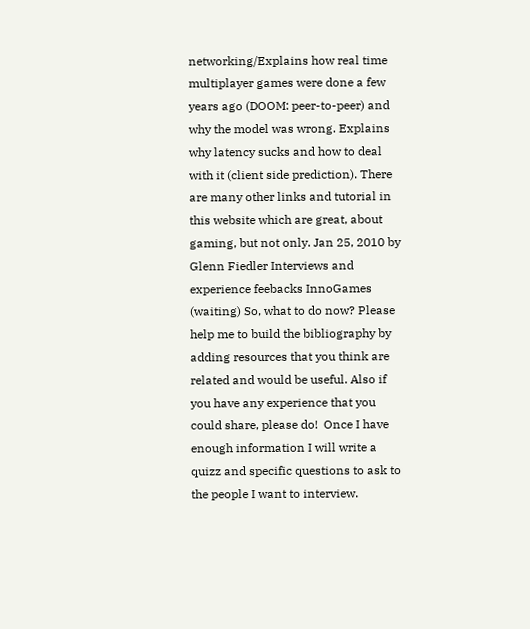networking/Explains how real time multiplayer games were done a few years ago (DOOM: peer-to-peer) and why the model was wrong. Explains why latency sucks and how to deal with it (client side prediction). There are many other links and tutorial in this website which are great, about gaming, but not only. Jan 25, 2010 by Glenn Fiedler Interviews and experience feebacks InnoGames (waiting) So, what to do now? Please help me to build the bibliography by adding resources that you think are related and would be useful. Also if you have any experience that you could share, please do!  Once I have enough information I will write a quizz and specific questions to ask to the people I want to interview.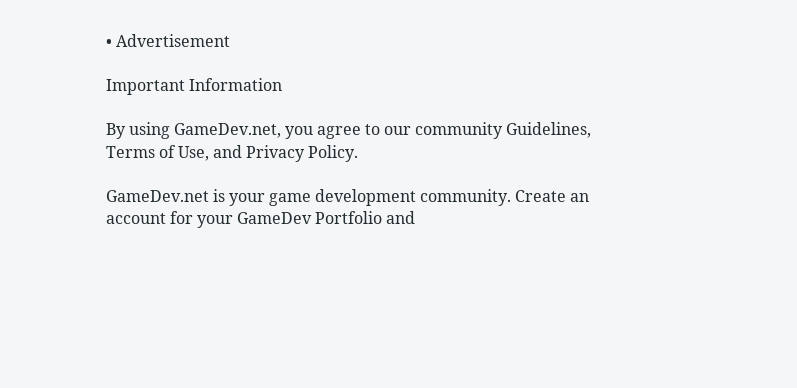• Advertisement

Important Information

By using GameDev.net, you agree to our community Guidelines, Terms of Use, and Privacy Policy.

GameDev.net is your game development community. Create an account for your GameDev Portfolio and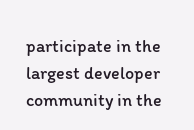participate in the largest developer community in the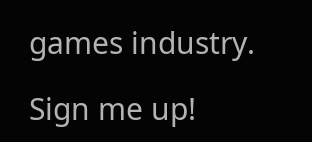games industry.

Sign me up!